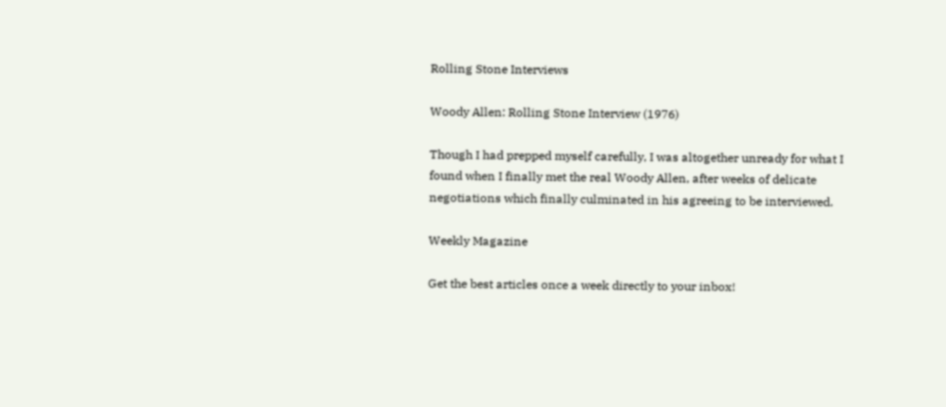Rolling Stone Interviews

Woody Allen: Rolling Stone Interview (1976)

Though I had prepped myself carefully, I was altogether unready for what I found when I finally met the real Woody Allen, after weeks of delicate negotiations which finally culminated in his agreeing to be interviewed.

Weekly Magazine

Get the best articles once a week directly to your inbox!